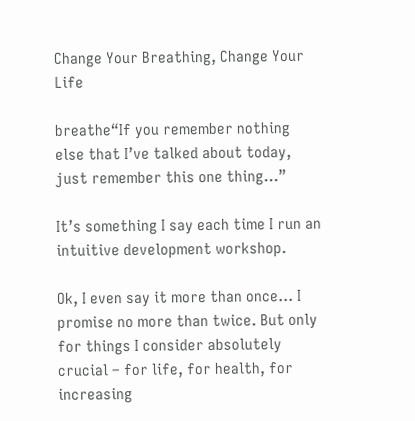Change Your Breathing, Change Your Life

breathe“If you remember nothing else that I’ve talked about today, just remember this one thing…”

It’s something I say each time I run an intuitive development workshop.

Ok, I even say it more than once… I promise no more than twice. But only for things I consider absolutely crucial – for life, for health, for increasing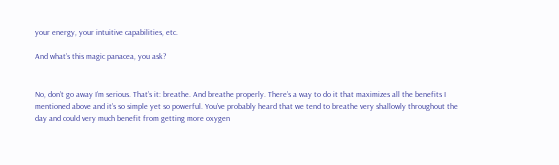your energy, your intuitive capabilities, etc.

And what’s this magic panacea, you ask?


No, don’t go away I’m serious. That’s it: breathe. And breathe properly. There’s a way to do it that maximizes all the benefits I mentioned above and it’s so simple yet so powerful. You’ve probably heard that we tend to breathe very shallowly throughout the day and could very much benefit from getting more oxygen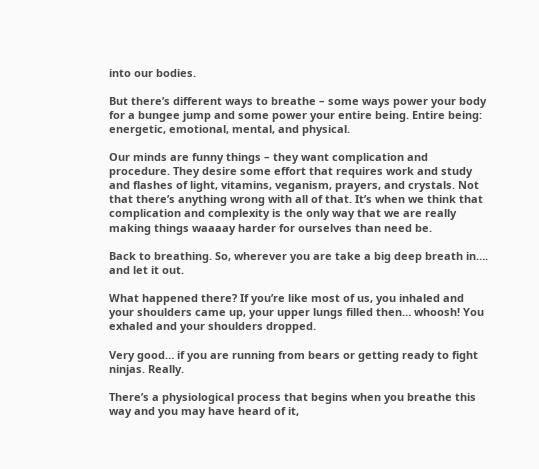into our bodies.

But there’s different ways to breathe – some ways power your body for a bungee jump and some power your entire being. Entire being: energetic, emotional, mental, and physical.

Our minds are funny things – they want complication and procedure. They desire some effort that requires work and study and flashes of light, vitamins, veganism, prayers, and crystals. Not that there’s anything wrong with all of that. It’s when we think that complication and complexity is the only way that we are really making things waaaay harder for ourselves than need be.

Back to breathing. So, wherever you are take a big deep breath in…. and let it out.

What happened there? If you’re like most of us, you inhaled and your shoulders came up, your upper lungs filled then… whoosh! You exhaled and your shoulders dropped.

Very good… if you are running from bears or getting ready to fight ninjas. Really.

There’s a physiological process that begins when you breathe this way and you may have heard of it,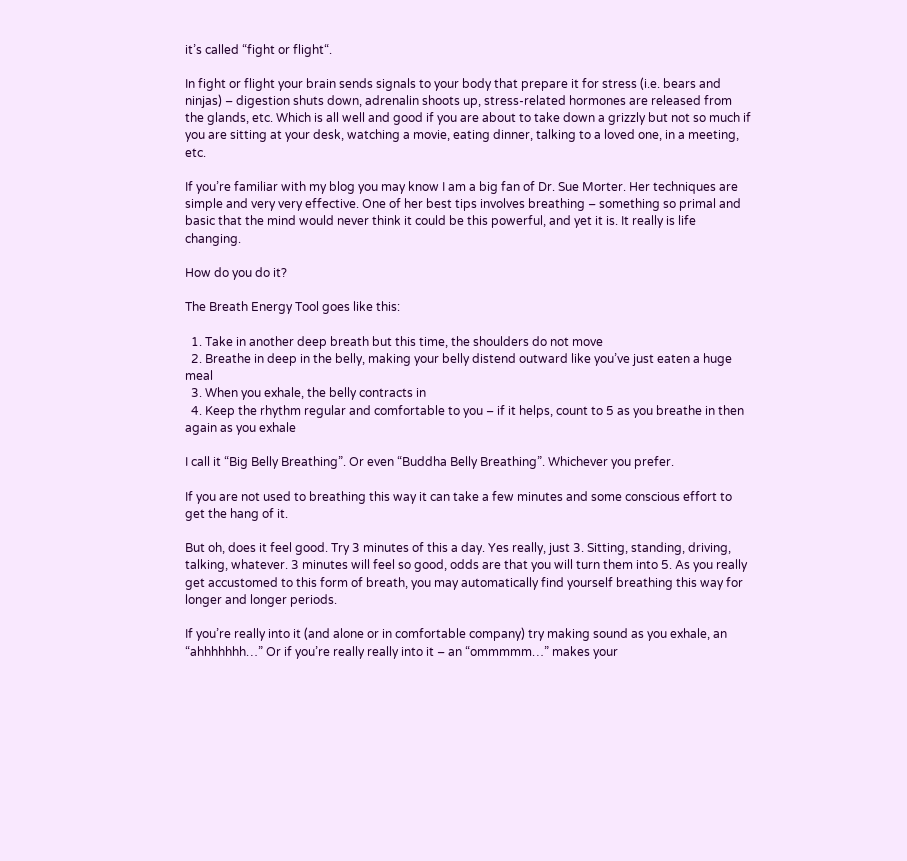it’s called “fight or flight“.

In fight or flight your brain sends signals to your body that prepare it for stress (i.e. bears and ninjas) – digestion shuts down, adrenalin shoots up, stress-related hormones are released from the glands, etc. Which is all well and good if you are about to take down a grizzly but not so much if you are sitting at your desk, watching a movie, eating dinner, talking to a loved one, in a meeting, etc.

If you’re familiar with my blog you may know I am a big fan of Dr. Sue Morter. Her techniques are simple and very very effective. One of her best tips involves breathing – something so primal and basic that the mind would never think it could be this powerful, and yet it is. It really is life changing.

How do you do it?

The Breath Energy Tool goes like this:

  1. Take in another deep breath but this time, the shoulders do not move
  2. Breathe in deep in the belly, making your belly distend outward like you’ve just eaten a huge meal
  3. When you exhale, the belly contracts in
  4. Keep the rhythm regular and comfortable to you – if it helps, count to 5 as you breathe in then again as you exhale

I call it “Big Belly Breathing”. Or even “Buddha Belly Breathing”. Whichever you prefer.

If you are not used to breathing this way it can take a few minutes and some conscious effort to get the hang of it.

But oh, does it feel good. Try 3 minutes of this a day. Yes really, just 3. Sitting, standing, driving, talking, whatever. 3 minutes will feel so good, odds are that you will turn them into 5. As you really get accustomed to this form of breath, you may automatically find yourself breathing this way for longer and longer periods.

If you’re really into it (and alone or in comfortable company) try making sound as you exhale, an “ahhhhhhh…” Or if you’re really really into it – an “ommmmm…” makes your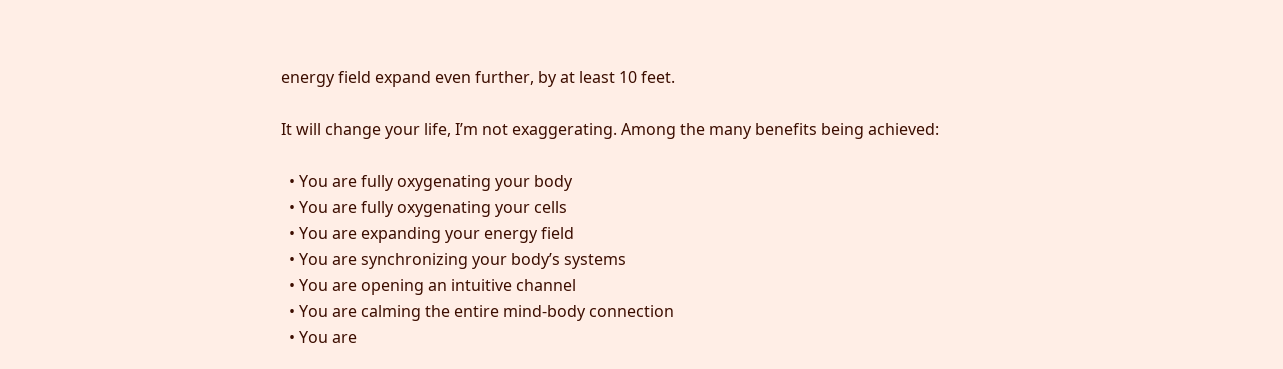energy field expand even further, by at least 10 feet.

It will change your life, I’m not exaggerating. Among the many benefits being achieved:

  • You are fully oxygenating your body
  • You are fully oxygenating your cells
  • You are expanding your energy field
  • You are synchronizing your body’s systems
  • You are opening an intuitive channel
  • You are calming the entire mind-body connection
  • You are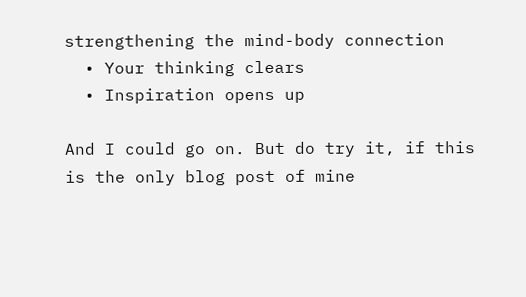strengthening the mind-body connection
  • Your thinking clears
  • Inspiration opens up

And I could go on. But do try it, if this is the only blog post of mine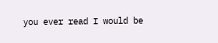you ever read I would be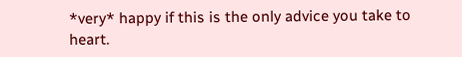*very* happy if this is the only advice you take to heart.